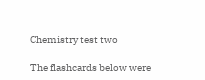Chemistry test two

The flashcards below were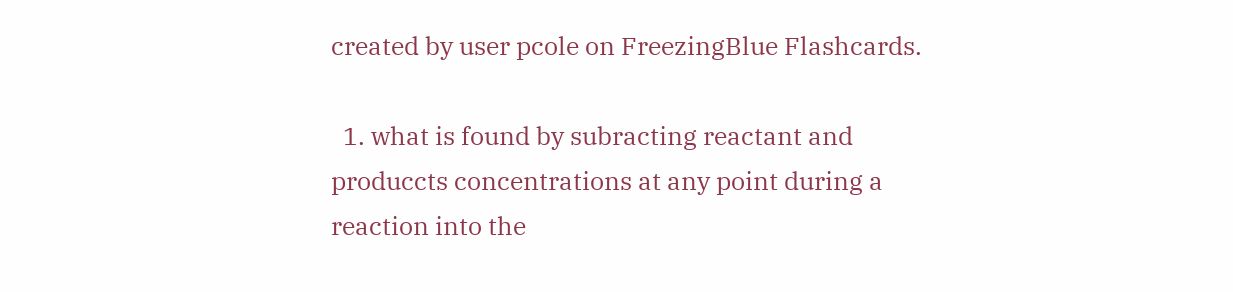created by user pcole on FreezingBlue Flashcards.

  1. what is found by subracting reactant and produccts concentrations at any point during a reaction into the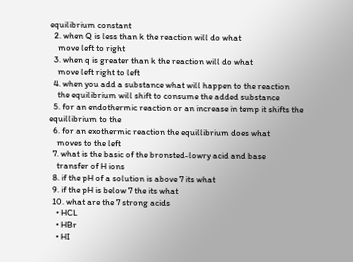equilibrium constant
  2. when Q is less than k the reaction will do what
    move left to right
  3. when q is greater than k the reaction will do what
    move left right to left
  4. when you add a substance what will happen to the reaction
    the equilibrium will shift to consume the added substance
  5. for an endothermic reaction or an increase in temp it shifts the equillibrium to the
  6. for an exothermic reaction the equillibrium does what
    moves to the left
  7. what is the basic of the bronsted-lowry acid and base
    transfer of H ions
  8. if the pH of a solution is above 7 its what
  9. if the pH is below 7 the its what
  10. what are the 7 strong acids
    • HCL
    • HBr
    • HI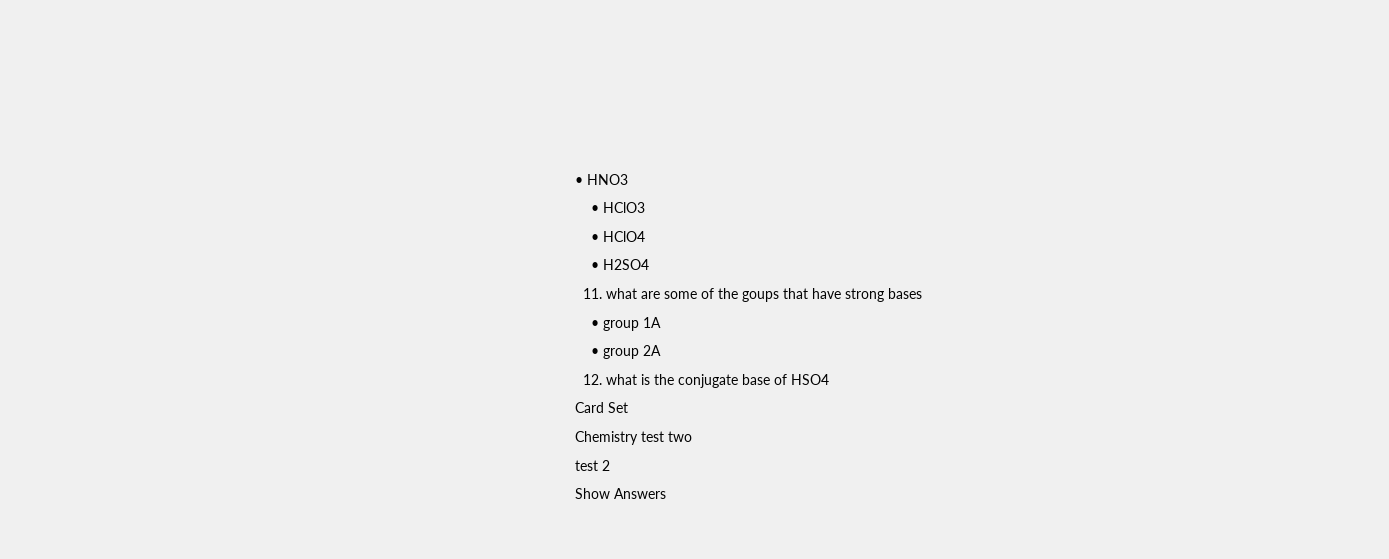• HNO3
    • HClO3
    • HClO4
    • H2SO4
  11. what are some of the goups that have strong bases
    • group 1A
    • group 2A
  12. what is the conjugate base of HSO4
Card Set
Chemistry test two
test 2
Show Answers